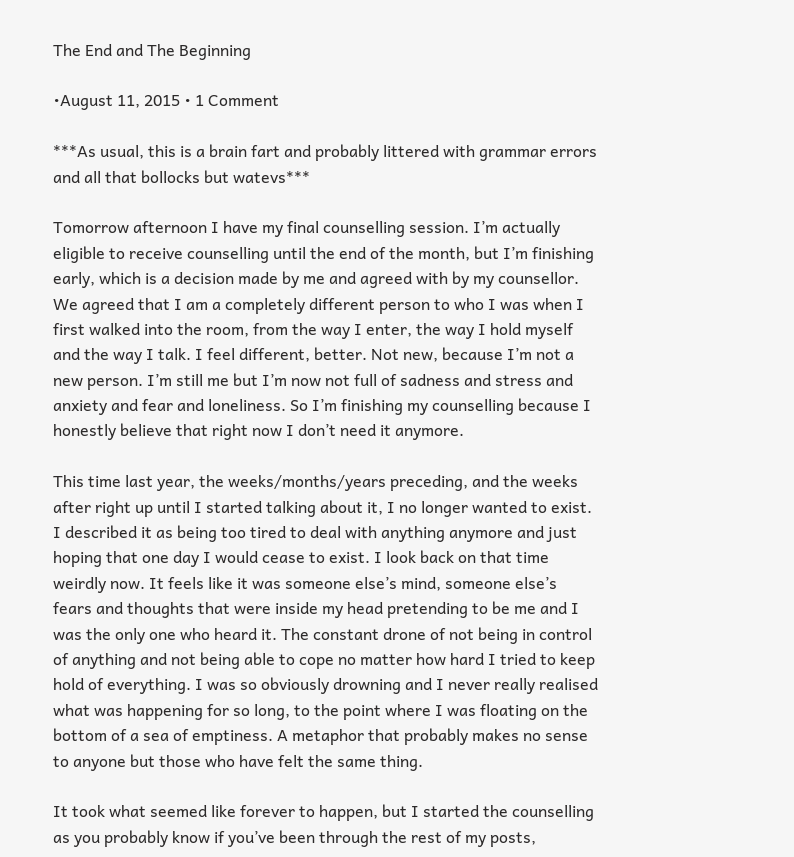The End and The Beginning

•August 11, 2015 • 1 Comment

***As usual, this is a brain fart and probably littered with grammar errors and all that bollocks but watevs***

Tomorrow afternoon I have my final counselling session. I’m actually eligible to receive counselling until the end of the month, but I’m finishing early, which is a decision made by me and agreed with by my counsellor. We agreed that I am a completely different person to who I was when I first walked into the room, from the way I enter, the way I hold myself and the way I talk. I feel different, better. Not new, because I’m not a new person. I’m still me but I’m now not full of sadness and stress and anxiety and fear and loneliness. So I’m finishing my counselling because I honestly believe that right now I don’t need it anymore.

This time last year, the weeks/months/years preceding, and the weeks after right up until I started talking about it, I no longer wanted to exist. I described it as being too tired to deal with anything anymore and just hoping that one day I would cease to exist. I look back on that time weirdly now. It feels like it was someone else’s mind, someone else’s fears and thoughts that were inside my head pretending to be me and I was the only one who heard it. The constant drone of not being in control of anything and not being able to cope no matter how hard I tried to keep hold of everything. I was so obviously drowning and I never really realised what was happening for so long, to the point where I was floating on the bottom of a sea of emptiness. A metaphor that probably makes no sense to anyone but those who have felt the same thing.

It took what seemed like forever to happen, but I started the counselling as you probably know if you’ve been through the rest of my posts,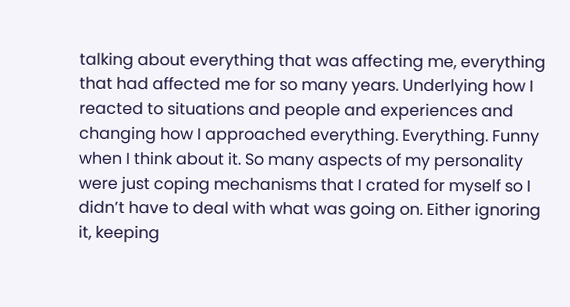talking about everything that was affecting me, everything that had affected me for so many years. Underlying how I reacted to situations and people and experiences and changing how I approached everything. Everything. Funny when I think about it. So many aspects of my personality were just coping mechanisms that I crated for myself so I didn’t have to deal with what was going on. Either ignoring it, keeping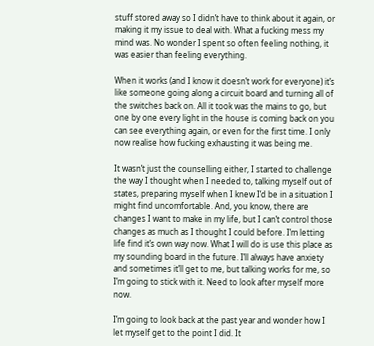stuff stored away so I didn’t have to think about it again, or making it my issue to deal with. What a fucking mess my mind was. No wonder I spent so often feeling nothing, it was easier than feeling everything.

When it works (and I know it doesn’t work for everyone) it’s like someone going along a circuit board and turning all of the switches back on. All it took was the mains to go, but one by one every light in the house is coming back on you can see everything again, or even for the first time. I only now realise how fucking exhausting it was being me.

It wasn’t just the counselling either, I started to challenge the way I thought when I needed to, talking myself out of states, preparing myself when I knew I’d be in a situation I might find uncomfortable. And, you know, there are changes I want to make in my life, but I can’t control those changes as much as I thought I could before. I’m letting life find it’s own way now. What I will do is use this place as my sounding board in the future. I’ll always have anxiety and sometimes it’ll get to me, but talking works for me, so I’m going to stick with it. Need to look after myself more now.

I’m going to look back at the past year and wonder how I let myself get to the point I did. It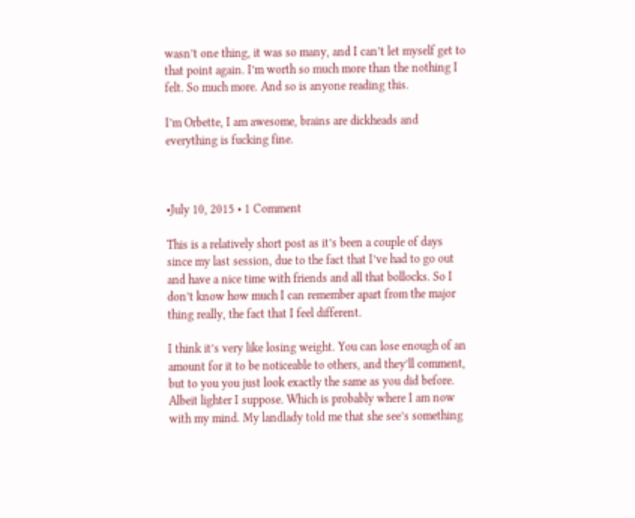wasn’t one thing, it was so many, and I can’t let myself get to that point again. I’m worth so much more than the nothing I felt. So much more. And so is anyone reading this.

I’m Orbette, I am awesome, brains are dickheads and everything is fucking fine.



•July 10, 2015 • 1 Comment

This is a relatively short post as it’s been a couple of days since my last session, due to the fact that I’ve had to go out and have a nice time with friends and all that bollocks. So I don’t know how much I can remember apart from the major thing really, the fact that I feel different.

I think it’s very like losing weight. You can lose enough of an amount for it to be noticeable to others, and they’ll comment, but to you you just look exactly the same as you did before. Albeit lighter I suppose. Which is probably where I am now with my mind. My landlady told me that she see’s something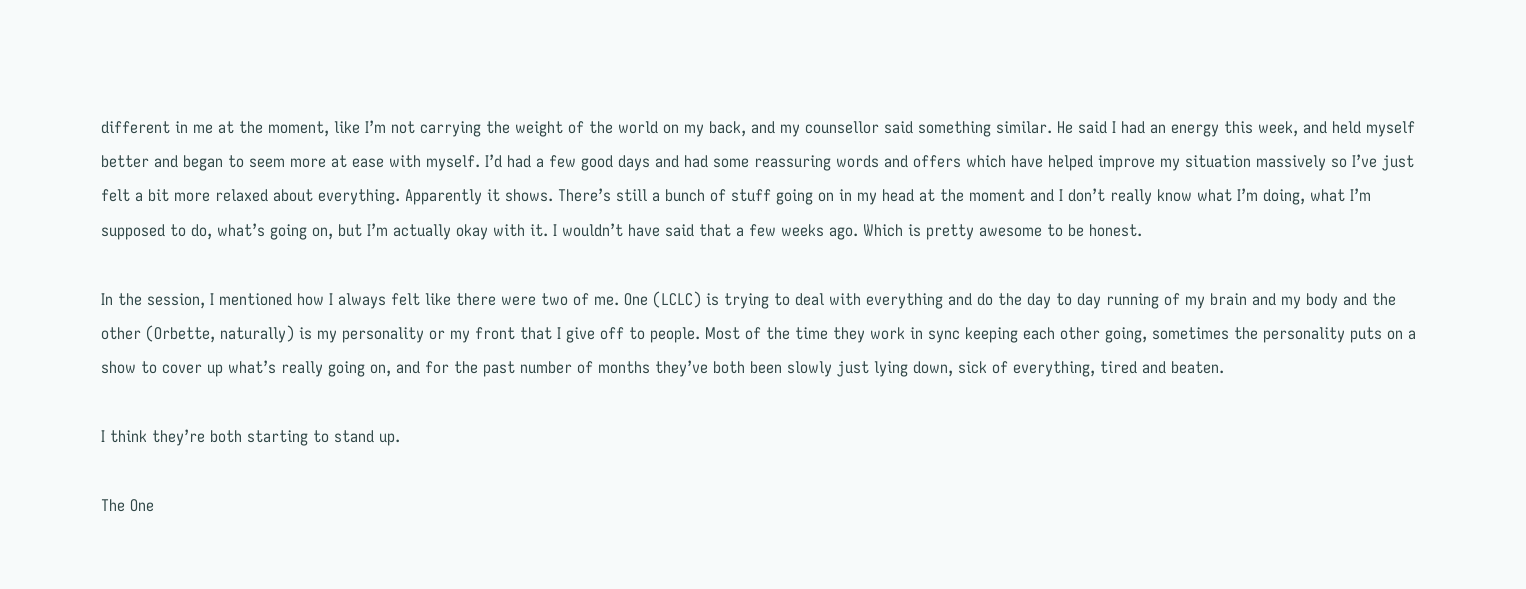different in me at the moment, like I’m not carrying the weight of the world on my back, and my counsellor said something similar. He said I had an energy this week, and held myself better and began to seem more at ease with myself. I’d had a few good days and had some reassuring words and offers which have helped improve my situation massively so I’ve just felt a bit more relaxed about everything. Apparently it shows. There’s still a bunch of stuff going on in my head at the moment and I don’t really know what I’m doing, what I’m supposed to do, what’s going on, but I’m actually okay with it. I wouldn’t have said that a few weeks ago. Which is pretty awesome to be honest.

In the session, I mentioned how I always felt like there were two of me. One (LCLC) is trying to deal with everything and do the day to day running of my brain and my body and the other (Orbette, naturally) is my personality or my front that I give off to people. Most of the time they work in sync keeping each other going, sometimes the personality puts on a show to cover up what’s really going on, and for the past number of months they’ve both been slowly just lying down, sick of everything, tired and beaten.

I think they’re both starting to stand up.

The One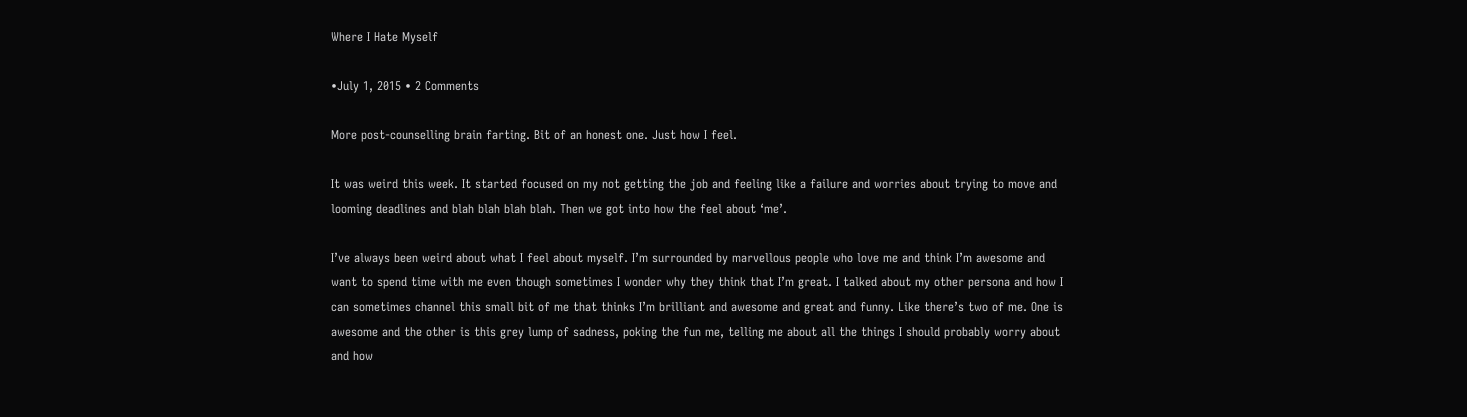Where I Hate Myself

•July 1, 2015 • 2 Comments

More post-counselling brain farting. Bit of an honest one. Just how I feel.

It was weird this week. It started focused on my not getting the job and feeling like a failure and worries about trying to move and looming deadlines and blah blah blah blah. Then we got into how the feel about ‘me’.

I’ve always been weird about what I feel about myself. I’m surrounded by marvellous people who love me and think I’m awesome and want to spend time with me even though sometimes I wonder why they think that I’m great. I talked about my other persona and how I can sometimes channel this small bit of me that thinks I’m brilliant and awesome and great and funny. Like there’s two of me. One is awesome and the other is this grey lump of sadness, poking the fun me, telling me about all the things I should probably worry about and how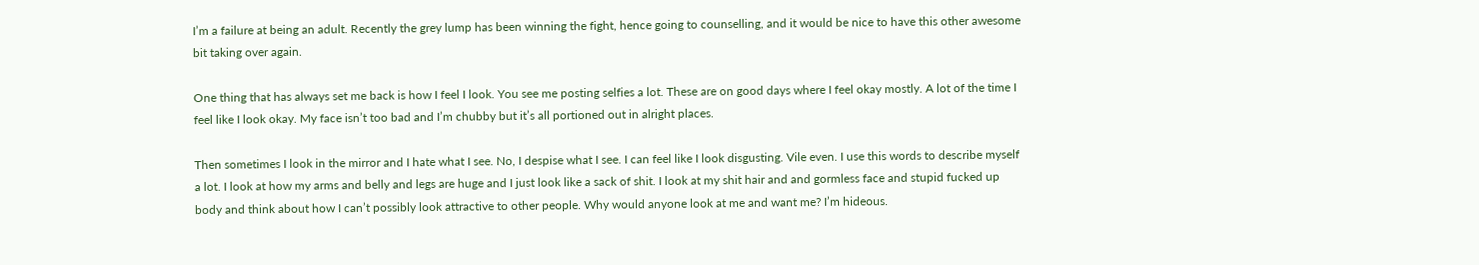I’m a failure at being an adult. Recently the grey lump has been winning the fight, hence going to counselling, and it would be nice to have this other awesome bit taking over again.

One thing that has always set me back is how I feel I look. You see me posting selfies a lot. These are on good days where I feel okay mostly. A lot of the time I feel like I look okay. My face isn’t too bad and I’m chubby but it’s all portioned out in alright places.

Then sometimes I look in the mirror and I hate what I see. No, I despise what I see. I can feel like I look disgusting. Vile even. I use this words to describe myself a lot. I look at how my arms and belly and legs are huge and I just look like a sack of shit. I look at my shit hair and and gormless face and stupid fucked up body and think about how I can’t possibly look attractive to other people. Why would anyone look at me and want me? I’m hideous.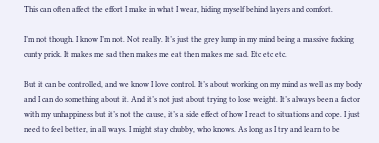This can often affect the effort I make in what I wear, hiding myself behind layers and comfort.

I’m not though. I know I’m not. Not really. It’s just the grey lump in my mind being a massive fucking cunty prick. It makes me sad then makes me eat then makes me sad. Etc etc etc.

But it can be controlled, and we know I love control. It’s about working on my mind as well as my body and I can do something about it. And it’s not just about trying to lose weight. It’s always been a factor with my unhappiness but it’s not the cause, it’s a side effect of how I react to situations and cope. I just need to feel better, in all ways. I might stay chubby, who knows. As long as I try and learn to be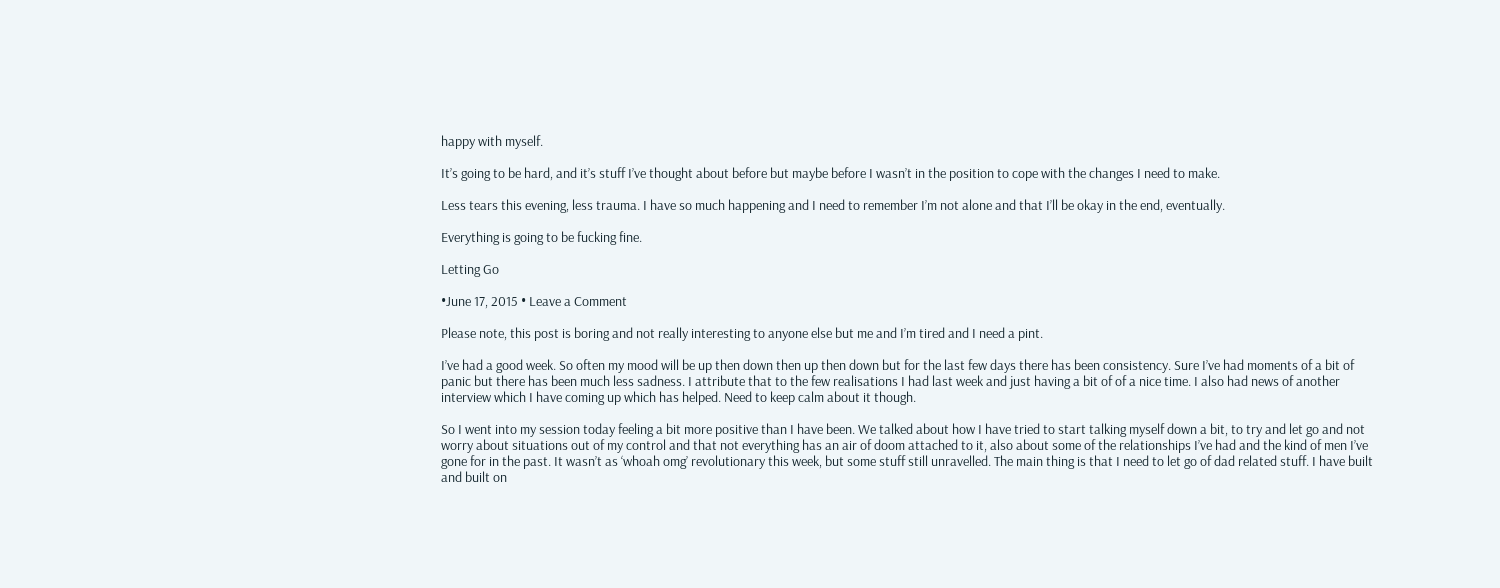happy with myself.

It’s going to be hard, and it’s stuff I’ve thought about before but maybe before I wasn’t in the position to cope with the changes I need to make.

Less tears this evening, less trauma. I have so much happening and I need to remember I’m not alone and that I’ll be okay in the end, eventually.

Everything is going to be fucking fine.

Letting Go

•June 17, 2015 • Leave a Comment

Please note, this post is boring and not really interesting to anyone else but me and I’m tired and I need a pint.

I’ve had a good week. So often my mood will be up then down then up then down but for the last few days there has been consistency. Sure I’ve had moments of a bit of panic but there has been much less sadness. I attribute that to the few realisations I had last week and just having a bit of of a nice time. I also had news of another interview which I have coming up which has helped. Need to keep calm about it though.

So I went into my session today feeling a bit more positive than I have been. We talked about how I have tried to start talking myself down a bit, to try and let go and not worry about situations out of my control and that not everything has an air of doom attached to it, also about some of the relationships I’ve had and the kind of men I’ve gone for in the past. It wasn’t as ‘whoah omg’ revolutionary this week, but some stuff still unravelled. The main thing is that I need to let go of dad related stuff. I have built and built on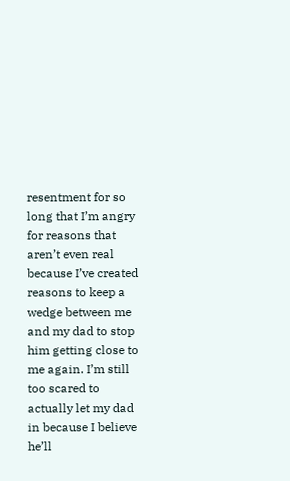resentment for so long that I’m angry for reasons that aren’t even real because I’ve created reasons to keep a wedge between me and my dad to stop him getting close to me again. I’m still too scared to actually let my dad in because I believe he’ll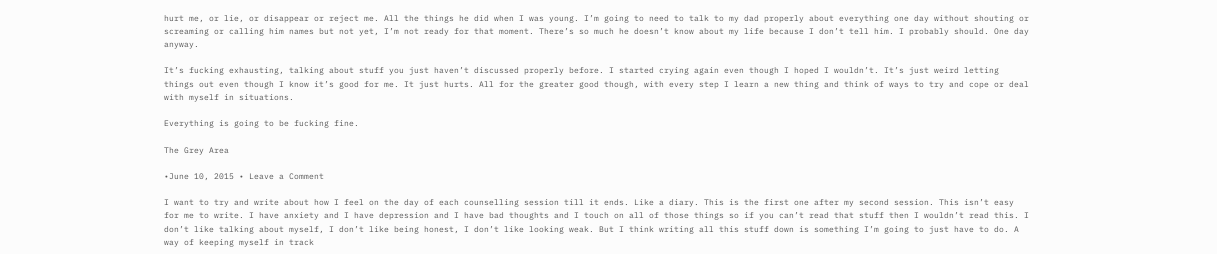hurt me, or lie, or disappear or reject me. All the things he did when I was young. I’m going to need to talk to my dad properly about everything one day without shouting or screaming or calling him names but not yet, I’m not ready for that moment. There’s so much he doesn’t know about my life because I don’t tell him. I probably should. One day anyway.

It’s fucking exhausting, talking about stuff you just haven’t discussed properly before. I started crying again even though I hoped I wouldn’t. It’s just weird letting things out even though I know it’s good for me. It just hurts. All for the greater good though, with every step I learn a new thing and think of ways to try and cope or deal with myself in situations.

Everything is going to be fucking fine.

The Grey Area

•June 10, 2015 • Leave a Comment

I want to try and write about how I feel on the day of each counselling session till it ends. Like a diary. This is the first one after my second session. This isn’t easy for me to write. I have anxiety and I have depression and I have bad thoughts and I touch on all of those things so if you can’t read that stuff then I wouldn’t read this. I don’t like talking about myself, I don’t like being honest, I don’t like looking weak. But I think writing all this stuff down is something I’m going to just have to do. A way of keeping myself in track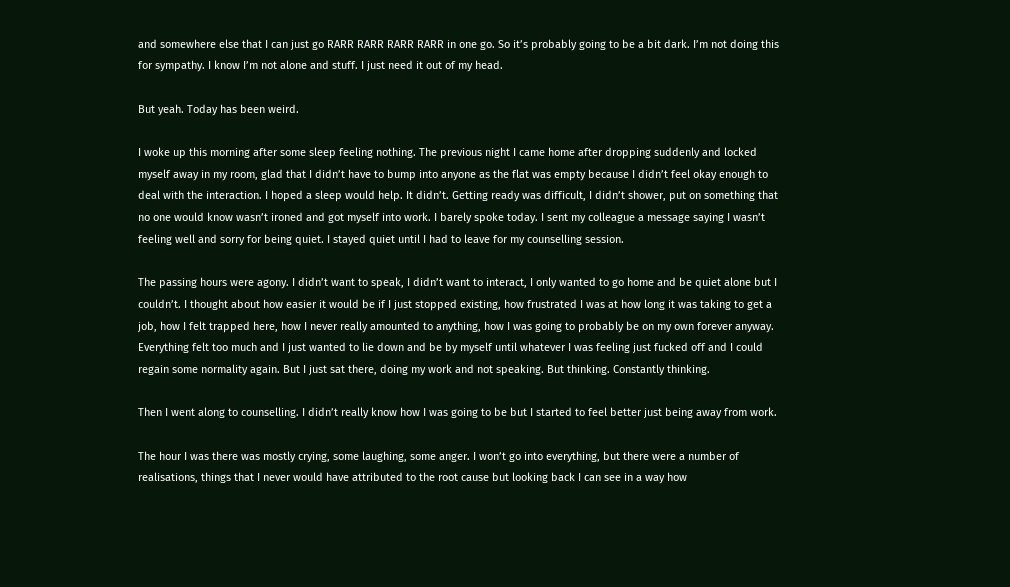and somewhere else that I can just go RARR RARR RARR RARR in one go. So it’s probably going to be a bit dark. I’m not doing this for sympathy. I know I’m not alone and stuff. I just need it out of my head.

But yeah. Today has been weird.

I woke up this morning after some sleep feeling nothing. The previous night I came home after dropping suddenly and locked myself away in my room, glad that I didn’t have to bump into anyone as the flat was empty because I didn’t feel okay enough to deal with the interaction. I hoped a sleep would help. It didn’t. Getting ready was difficult, I didn’t shower, put on something that no one would know wasn’t ironed and got myself into work. I barely spoke today. I sent my colleague a message saying I wasn’t feeling well and sorry for being quiet. I stayed quiet until I had to leave for my counselling session.

The passing hours were agony. I didn’t want to speak, I didn’t want to interact, I only wanted to go home and be quiet alone but I couldn’t. I thought about how easier it would be if I just stopped existing, how frustrated I was at how long it was taking to get a job, how I felt trapped here, how I never really amounted to anything, how I was going to probably be on my own forever anyway. Everything felt too much and I just wanted to lie down and be by myself until whatever I was feeling just fucked off and I could regain some normality again. But I just sat there, doing my work and not speaking. But thinking. Constantly thinking.

Then I went along to counselling. I didn’t really know how I was going to be but I started to feel better just being away from work.

The hour I was there was mostly crying, some laughing, some anger. I won’t go into everything, but there were a number of realisations, things that I never would have attributed to the root cause but looking back I can see in a way how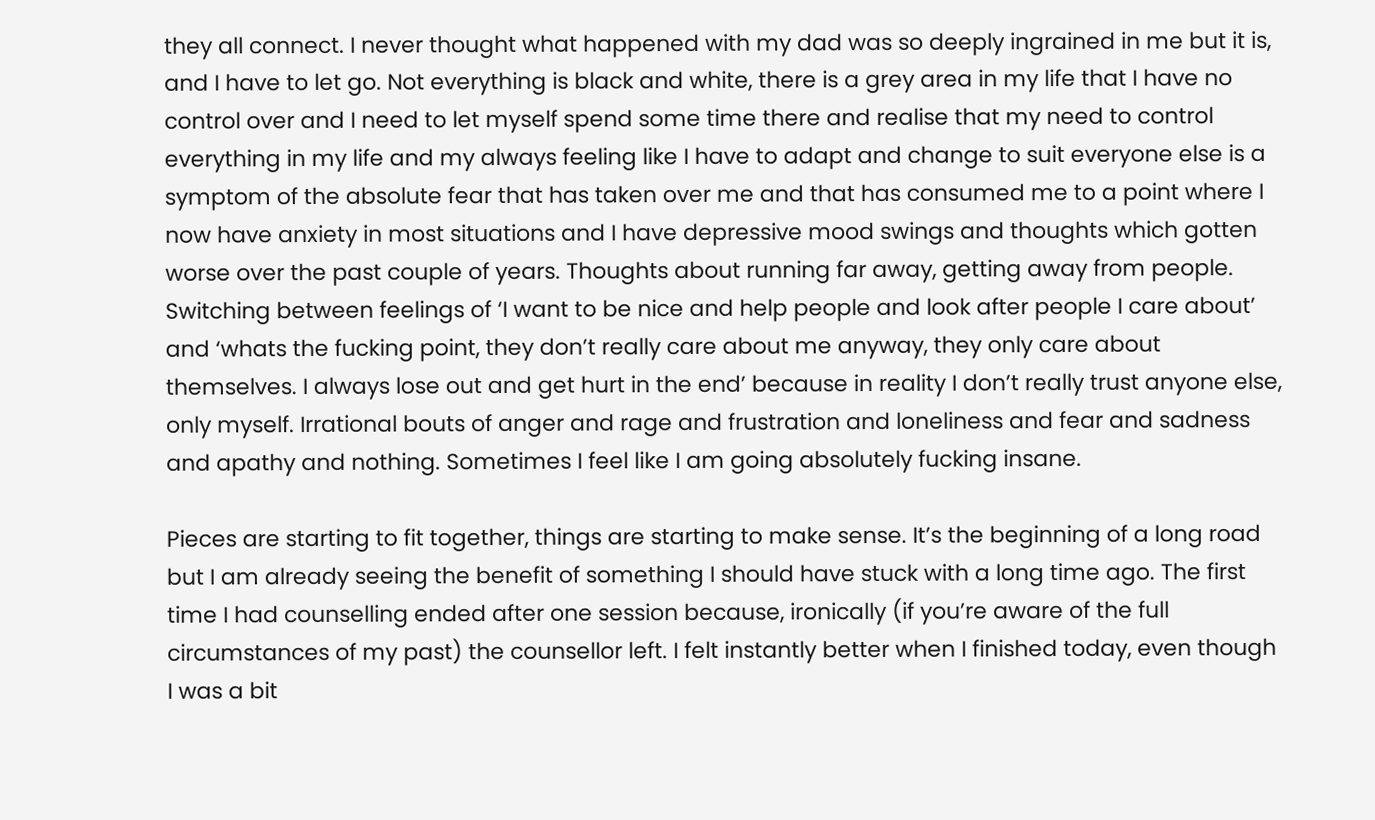they all connect. I never thought what happened with my dad was so deeply ingrained in me but it is, and I have to let go. Not everything is black and white, there is a grey area in my life that I have no control over and I need to let myself spend some time there and realise that my need to control everything in my life and my always feeling like I have to adapt and change to suit everyone else is a symptom of the absolute fear that has taken over me and that has consumed me to a point where I now have anxiety in most situations and I have depressive mood swings and thoughts which gotten worse over the past couple of years. Thoughts about running far away, getting away from people. Switching between feelings of ‘I want to be nice and help people and look after people I care about’ and ‘whats the fucking point, they don’t really care about me anyway, they only care about themselves. I always lose out and get hurt in the end’ because in reality I don’t really trust anyone else, only myself. Irrational bouts of anger and rage and frustration and loneliness and fear and sadness and apathy and nothing. Sometimes I feel like I am going absolutely fucking insane.

Pieces are starting to fit together, things are starting to make sense. It’s the beginning of a long road but I am already seeing the benefit of something I should have stuck with a long time ago. The first time I had counselling ended after one session because, ironically (if you’re aware of the full circumstances of my past) the counsellor left. I felt instantly better when I finished today, even though I was a bit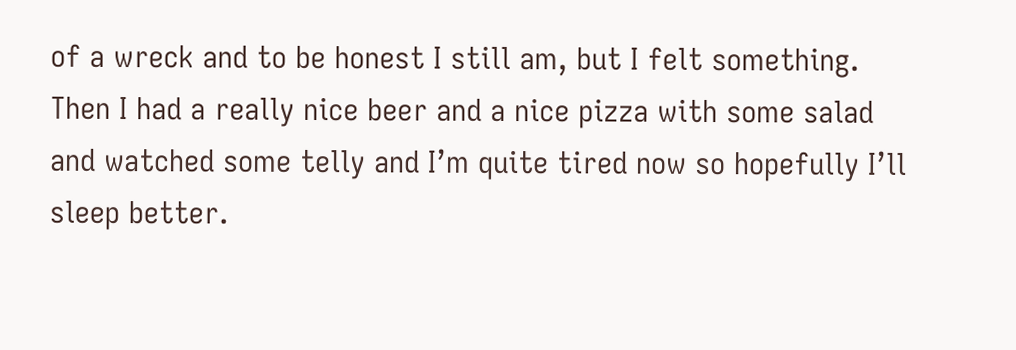of a wreck and to be honest I still am, but I felt something. Then I had a really nice beer and a nice pizza with some salad and watched some telly and I’m quite tired now so hopefully I’ll sleep better.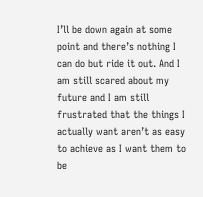I’ll be down again at some point and there’s nothing I can do but ride it out. And I am still scared about my future and I am still frustrated that the things I actually want aren’t as easy to achieve as I want them to be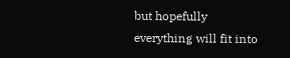but hopefully everything will fit into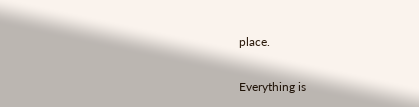place.

Everything is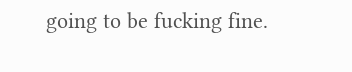going to be fucking fine.